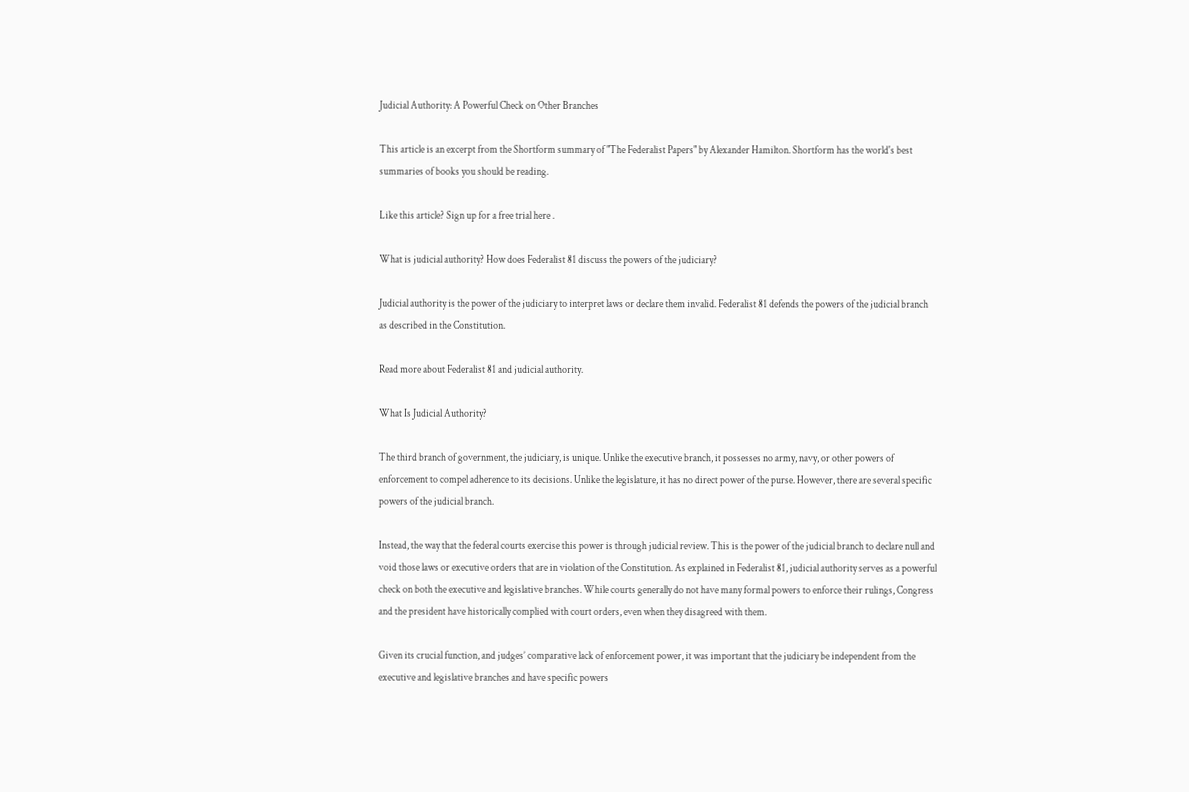Judicial Authority: A Powerful Check on Other Branches

This article is an excerpt from the Shortform summary of "The Federalist Papers" by Alexander Hamilton. Shortform has the world's best summaries of books you should be reading.

Like this article? Sign up for a free trial here .

What is judicial authority? How does Federalist 81 discuss the powers of the judiciary?

Judicial authority is the power of the judiciary to interpret laws or declare them invalid. Federalist 81 defends the powers of the judicial branch as described in the Constitution.

Read more about Federalist 81 and judicial authority.

What Is Judicial Authority?

The third branch of government, the judiciary, is unique. Unlike the executive branch, it possesses no army, navy, or other powers of enforcement to compel adherence to its decisions. Unlike the legislature, it has no direct power of the purse. However, there are several specific powers of the judicial branch.

Instead, the way that the federal courts exercise this power is through judicial review. This is the power of the judicial branch to declare null and void those laws or executive orders that are in violation of the Constitution. As explained in Federalist 81, judicial authority serves as a powerful check on both the executive and legislative branches. While courts generally do not have many formal powers to enforce their rulings, Congress and the president have historically complied with court orders, even when they disagreed with them.

Given its crucial function, and judges’ comparative lack of enforcement power, it was important that the judiciary be independent from the executive and legislative branches and have specific powers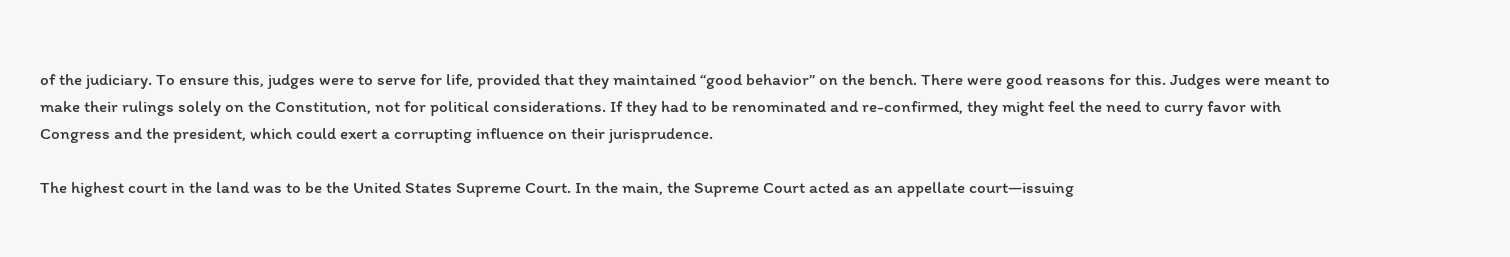of the judiciary. To ensure this, judges were to serve for life, provided that they maintained “good behavior” on the bench. There were good reasons for this. Judges were meant to make their rulings solely on the Constitution, not for political considerations. If they had to be renominated and re-confirmed, they might feel the need to curry favor with Congress and the president, which could exert a corrupting influence on their jurisprudence.

The highest court in the land was to be the United States Supreme Court. In the main, the Supreme Court acted as an appellate court—issuing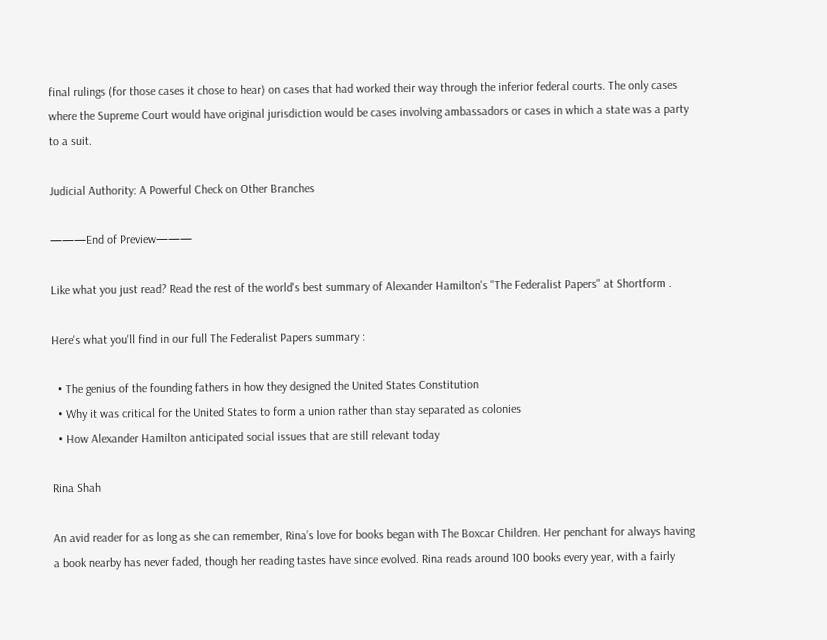final rulings (for those cases it chose to hear) on cases that had worked their way through the inferior federal courts. The only cases where the Supreme Court would have original jurisdiction would be cases involving ambassadors or cases in which a state was a party to a suit.

Judicial Authority: A Powerful Check on Other Branches

———End of Preview———

Like what you just read? Read the rest of the world's best summary of Alexander Hamilton's "The Federalist Papers" at Shortform .

Here's what you'll find in our full The Federalist Papers summary :

  • The genius of the founding fathers in how they designed the United States Constitution
  • Why it was critical for the United States to form a union rather than stay separated as colonies
  • How Alexander Hamilton anticipated social issues that are still relevant today

Rina Shah

An avid reader for as long as she can remember, Rina’s love for books began with The Boxcar Children. Her penchant for always having a book nearby has never faded, though her reading tastes have since evolved. Rina reads around 100 books every year, with a fairly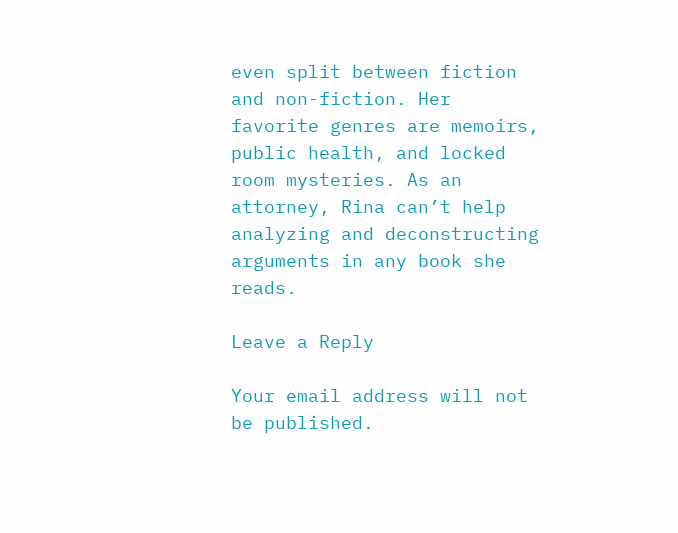even split between fiction and non-fiction. Her favorite genres are memoirs, public health, and locked room mysteries. As an attorney, Rina can’t help analyzing and deconstructing arguments in any book she reads.

Leave a Reply

Your email address will not be published.